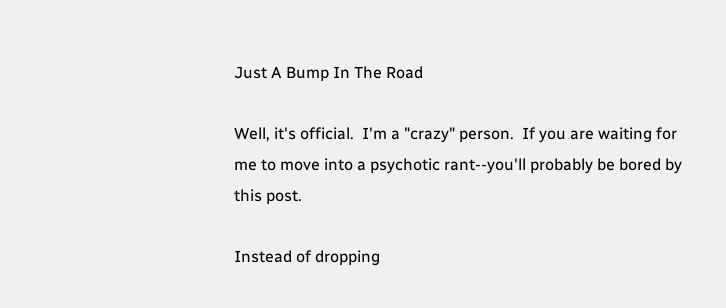Just A Bump In The Road

Well, it's official.  I'm a "crazy" person.  If you are waiting for me to move into a psychotic rant--you'll probably be bored by this post.

Instead of dropping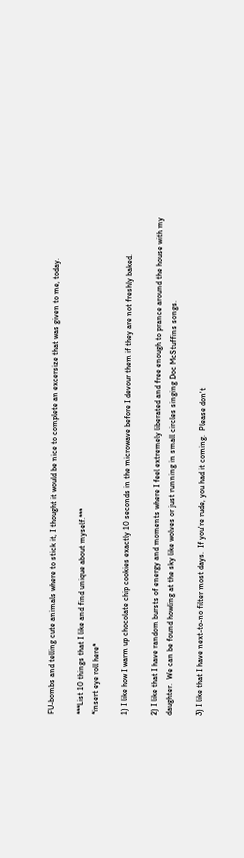FU-bombs and telling cute animals where to stick it, I thought it would be nice to complete an excersize that was given to me, today.

***List 10 things that I like and find unique about myself.***
*insert eye roll here*

1) I like how I warm up chocolate chip cookies exactly 10 seconds in the microwave before I devour them if they are not freshly baked.

2) I like that I have random bursts of energy and moments where I feel extremely liberated and free enough to prance around the house with my daughter.  We can be found howling at the sky like wolves or just running in small circles singing Doc McStuffins songs.

3) I like that I have next-to-no filter most days.  If you're rude, you had it coming.  Please don't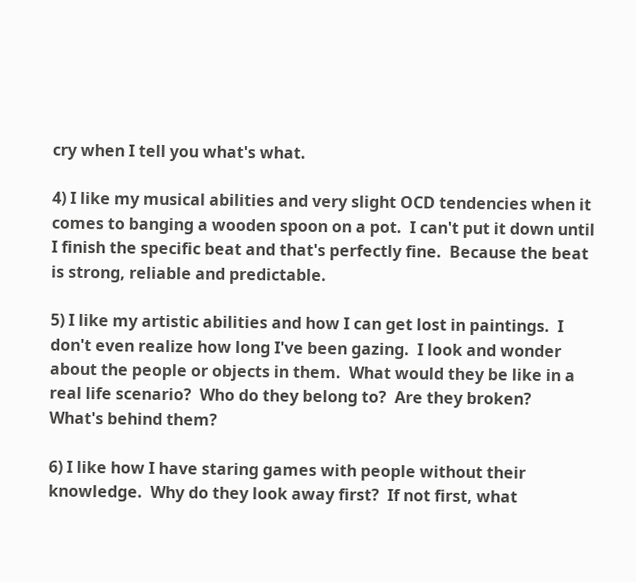cry when I tell you what's what.

4) I like my musical abilities and very slight OCD tendencies when it comes to banging a wooden spoon on a pot.  I can't put it down until I finish the specific beat and that's perfectly fine.  Because the beat is strong, reliable and predictable.

5) I like my artistic abilities and how I can get lost in paintings.  I don't even realize how long I've been gazing.  I look and wonder about the people or objects in them.  What would they be like in a real life scenario?  Who do they belong to?  Are they broken?  What's behind them?

6) I like how I have staring games with people without their knowledge.  Why do they look away first?  If not first, what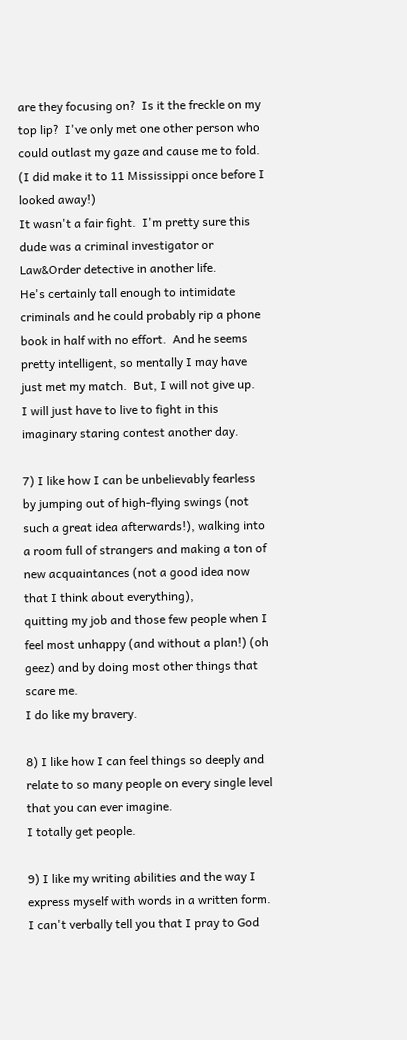are they focusing on?  Is it the freckle on my top lip?  I've only met one other person who could outlast my gaze and cause me to fold.
(I did make it to 11 Mississippi once before I looked away!)
It wasn't a fair fight.  I'm pretty sure this dude was a criminal investigator or Law&Order detective in another life.
He's certainly tall enough to intimidate criminals and he could probably rip a phone book in half with no effort.  And he seems pretty intelligent, so mentally I may have just met my match.  But, I will not give up.
I will just have to live to fight in this imaginary staring contest another day.

7) I like how I can be unbelievably fearless by jumping out of high-flying swings (not such a great idea afterwards!), walking into a room full of strangers and making a ton of new acquaintances (not a good idea now that I think about everything),
quitting my job and those few people when I feel most unhappy (and without a plan!) (oh geez) and by doing most other things that scare me.
I do like my bravery.

8) I like how I can feel things so deeply and relate to so many people on every single level that you can ever imagine.
I totally get people.

9) I like my writing abilities and the way I express myself with words in a written form.  I can't verbally tell you that I pray to God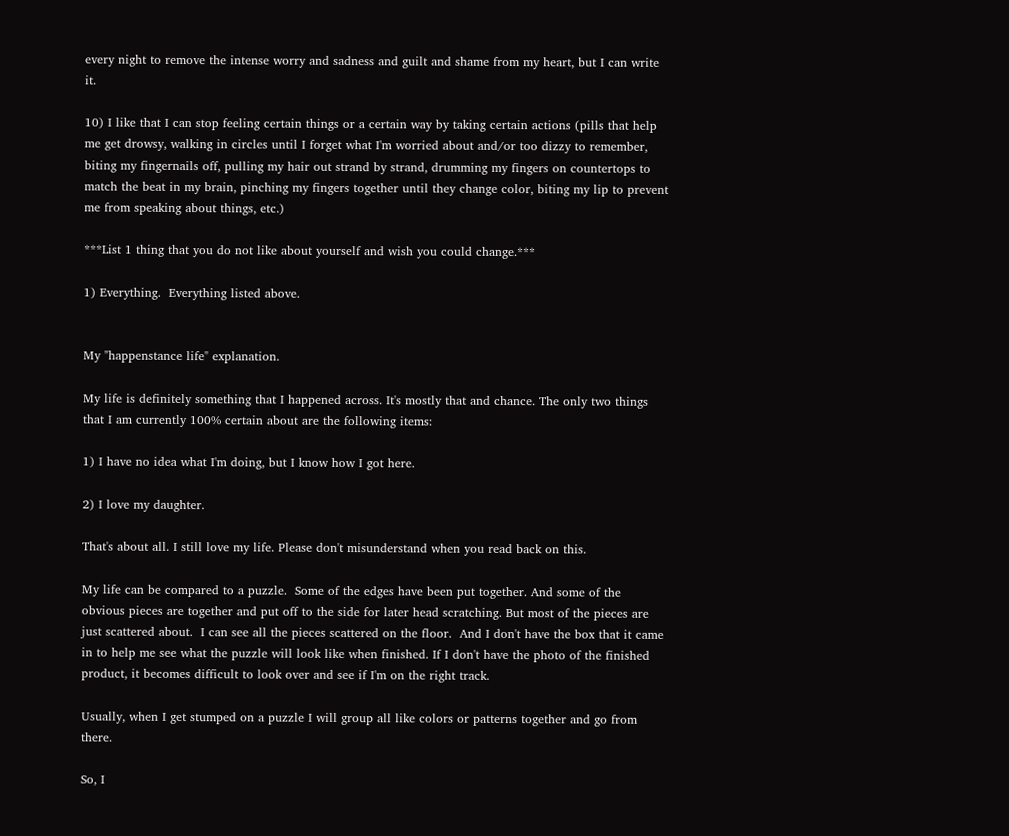every night to remove the intense worry and sadness and guilt and shame from my heart, but I can write it.

10) I like that I can stop feeling certain things or a certain way by taking certain actions (pills that help me get drowsy, walking in circles until I forget what I'm worried about and/or too dizzy to remember, biting my fingernails off, pulling my hair out strand by strand, drumming my fingers on countertops to match the beat in my brain, pinching my fingers together until they change color, biting my lip to prevent me from speaking about things, etc.)

***List 1 thing that you do not like about yourself and wish you could change.***

1) Everything.  Everything listed above.


My "happenstance life" explanation.

My life is definitely something that I happened across. It's mostly that and chance. The only two things that I am currently 100% certain about are the following items:

1) I have no idea what I'm doing, but I know how I got here.

2) I love my daughter.

That's about all. I still love my life. Please don't misunderstand when you read back on this.

My life can be compared to a puzzle.  Some of the edges have been put together. And some of the obvious pieces are together and put off to the side for later head scratching. But most of the pieces are just scattered about.  I can see all the pieces scattered on the floor.  And I don't have the box that it came in to help me see what the puzzle will look like when finished. If I don't have the photo of the finished product, it becomes difficult to look over and see if I'm on the right track.

Usually, when I get stumped on a puzzle I will group all like colors or patterns together and go from there.

So, I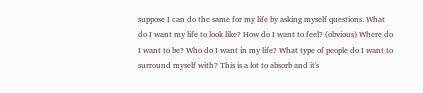suppose I can do the same for my life by asking myself questions. What do I want my life to look like? How do I want to feel? (obvious) Where do I want to be? Who do I want in my life? What type of people do I want to surround myself with? This is a lot to absorb and it's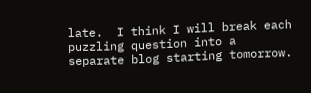late.  I think I will break each puzzling question into a separate blog starting tomorrow.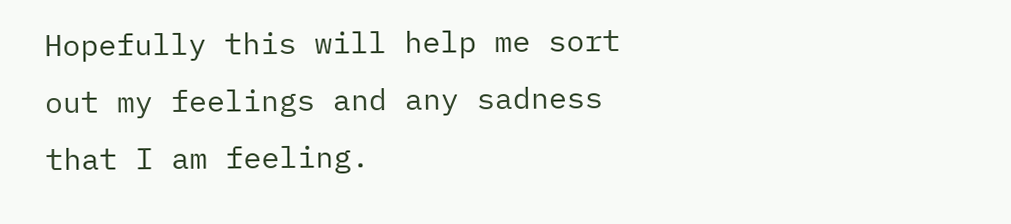Hopefully this will help me sort out my feelings and any sadness that I am feeling.